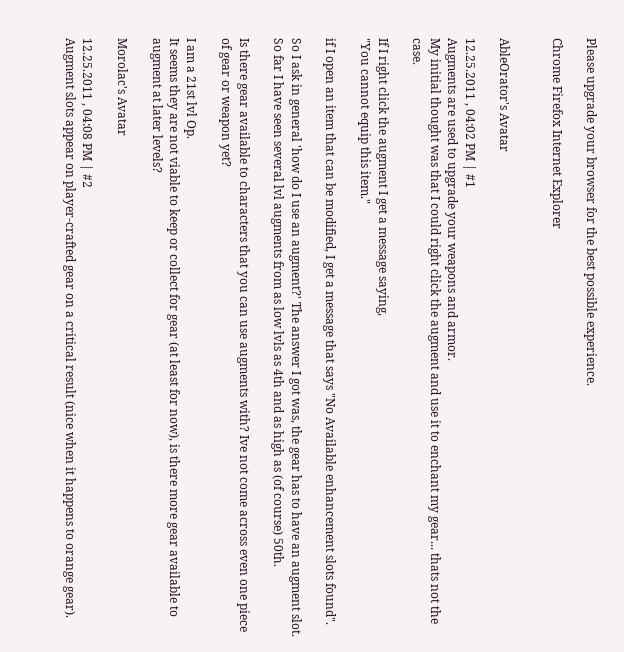Please upgrade your browser for the best possible experience.

Chrome Firefox Internet Explorer


AbleOrator's Avatar

12.25.2011 , 04:02 PM | #1
Augments are used to upgrade your weapons and armor.
My initial thought was that I could right click the augment and use it to enchant my gear... thats not the case.

If I right click the augment I get a message saying,
"You cannot equip this item."

if I open an item that can be modified, I get a message that says "No Available enhancement slots found".

So I ask in general 'how do I use an augment?' The answer I got was, the gear has to have an augment slot. So far I have seen several lvl augments from as low lvls as 4th and as high as (of course) 50th.

Is there gear available to characters that you can use augments with? Ive not come across even one piece of gear or weapon yet?

I am a 21st lvl Op.
It seems they are not viable to keep or collect for gear (at least for now), is there more gear available to augment at later levels?

Morolac's Avatar

12.25.2011 , 04:08 PM | #2
Augment slots appear on player-crafted gear on a critical result (nice when it happens to orange gear).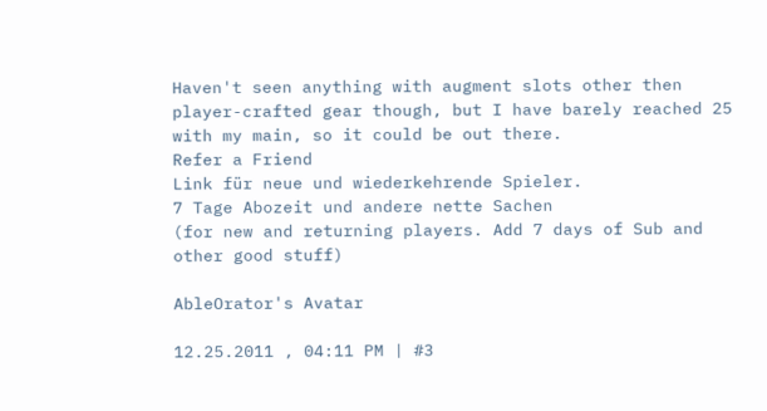Haven't seen anything with augment slots other then player-crafted gear though, but I have barely reached 25 with my main, so it could be out there.
Refer a Friend
Link für neue und wiederkehrende Spieler.
7 Tage Abozeit und andere nette Sachen
(for new and returning players. Add 7 days of Sub and other good stuff)

AbleOrator's Avatar

12.25.2011 , 04:11 PM | #3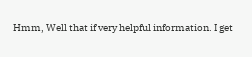Hmm, Well that if very helpful information. I get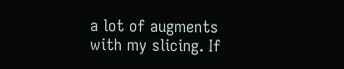a lot of augments with my slicing. If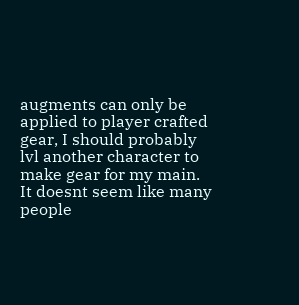augments can only be applied to player crafted gear, I should probably lvl another character to make gear for my main. It doesnt seem like many people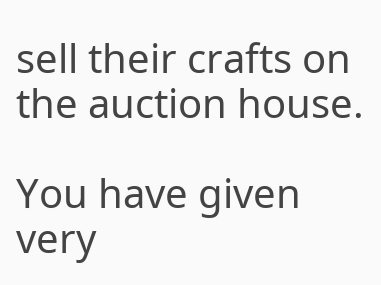sell their crafts on the auction house.

You have given very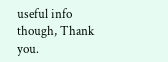useful info though, Thank you.